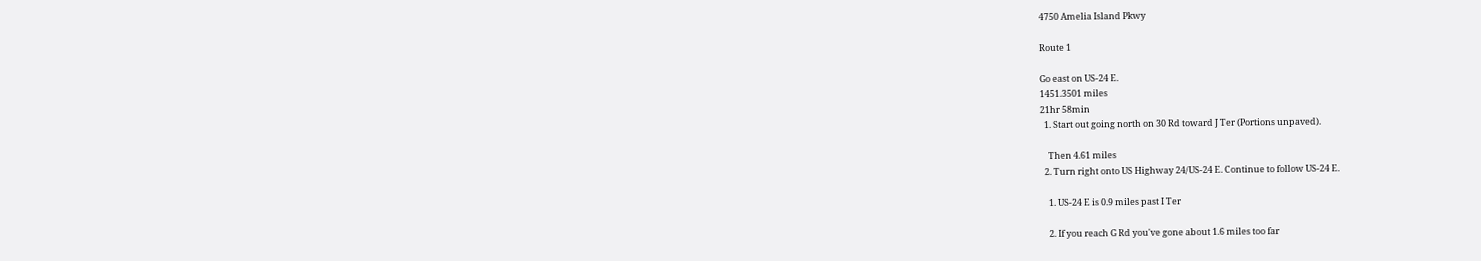4750 Amelia Island Pkwy

Route 1

Go east on US-24 E.
1451.3501 miles
21hr 58min
  1. Start out going north on 30 Rd toward J Ter (Portions unpaved).

    Then 4.61 miles
  2. Turn right onto US Highway 24/US-24 E. Continue to follow US-24 E.

    1. US-24 E is 0.9 miles past I Ter

    2. If you reach G Rd you've gone about 1.6 miles too far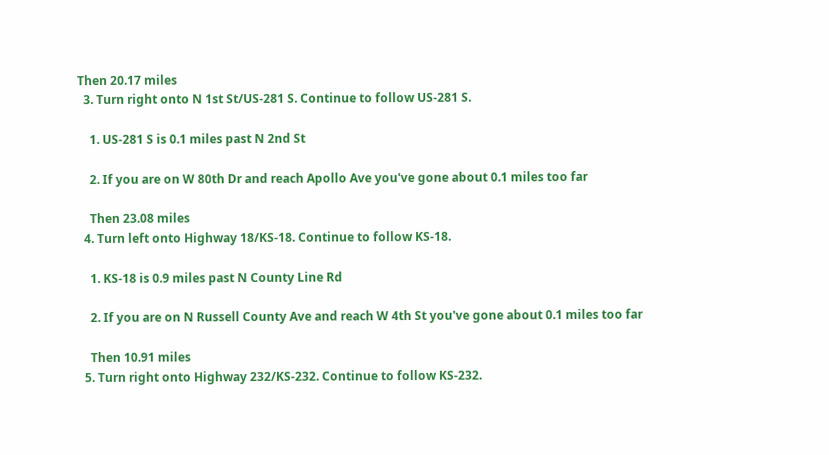Then 20.17 miles
  3. Turn right onto N 1st St/US-281 S. Continue to follow US-281 S.

    1. US-281 S is 0.1 miles past N 2nd St

    2. If you are on W 80th Dr and reach Apollo Ave you've gone about 0.1 miles too far

    Then 23.08 miles
  4. Turn left onto Highway 18/KS-18. Continue to follow KS-18.

    1. KS-18 is 0.9 miles past N County Line Rd

    2. If you are on N Russell County Ave and reach W 4th St you've gone about 0.1 miles too far

    Then 10.91 miles
  5. Turn right onto Highway 232/KS-232. Continue to follow KS-232.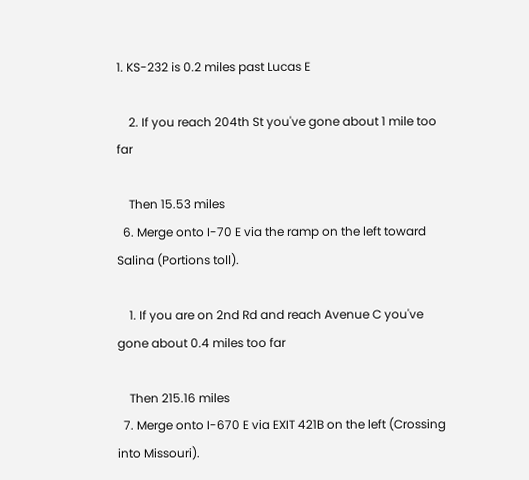1. KS-232 is 0.2 miles past Lucas E

    2. If you reach 204th St you've gone about 1 mile too far

    Then 15.53 miles
  6. Merge onto I-70 E via the ramp on the left toward Salina (Portions toll).

    1. If you are on 2nd Rd and reach Avenue C you've gone about 0.4 miles too far

    Then 215.16 miles
  7. Merge onto I-670 E via EXIT 421B on the left (Crossing into Missouri).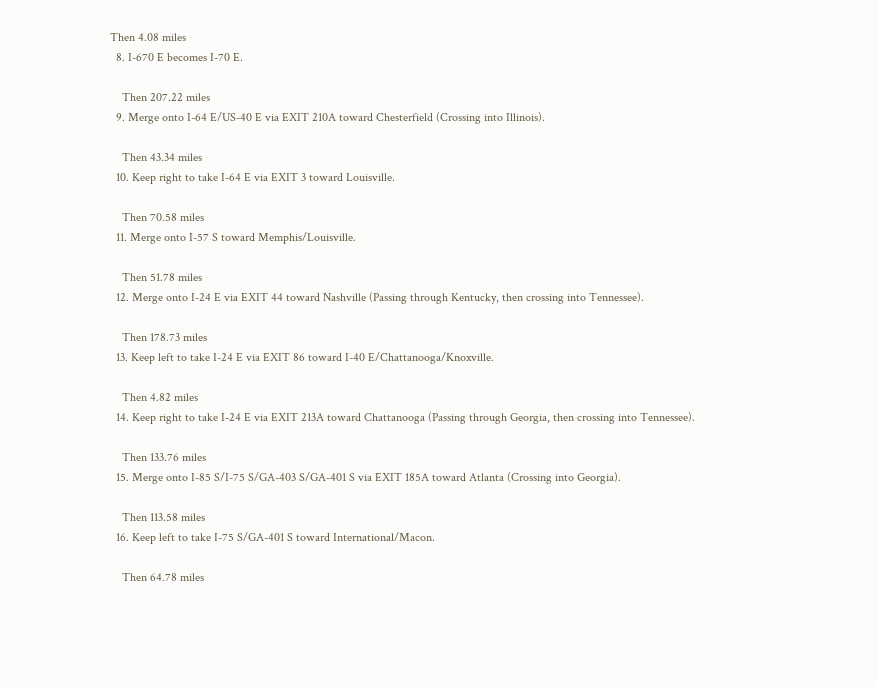Then 4.08 miles
  8. I-670 E becomes I-70 E.

    Then 207.22 miles
  9. Merge onto I-64 E/US-40 E via EXIT 210A toward Chesterfield (Crossing into Illinois).

    Then 43.34 miles
  10. Keep right to take I-64 E via EXIT 3 toward Louisville.

    Then 70.58 miles
  11. Merge onto I-57 S toward Memphis/Louisville.

    Then 51.78 miles
  12. Merge onto I-24 E via EXIT 44 toward Nashville (Passing through Kentucky, then crossing into Tennessee).

    Then 178.73 miles
  13. Keep left to take I-24 E via EXIT 86 toward I-40 E/Chattanooga/Knoxville.

    Then 4.82 miles
  14. Keep right to take I-24 E via EXIT 213A toward Chattanooga (Passing through Georgia, then crossing into Tennessee).

    Then 133.76 miles
  15. Merge onto I-85 S/I-75 S/GA-403 S/GA-401 S via EXIT 185A toward Atlanta (Crossing into Georgia).

    Then 113.58 miles
  16. Keep left to take I-75 S/GA-401 S toward International/Macon.

    Then 64.78 miles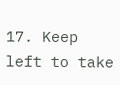17. Keep left to take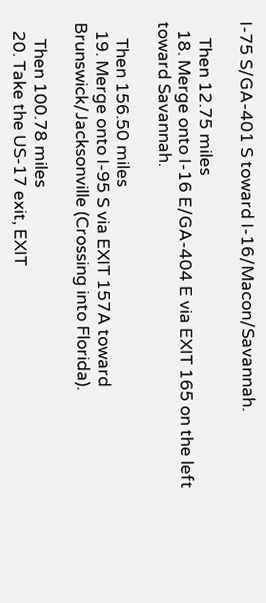I-75 S/GA-401 S toward I-16/Macon/Savannah.

    Then 12.75 miles
  18. Merge onto I-16 E/GA-404 E via EXIT 165 on the left toward Savannah.

    Then 156.50 miles
  19. Merge onto I-95 S via EXIT 157A toward Brunswick/Jacksonville (Crossing into Florida).

    Then 100.78 miles
  20. Take the US-17 exit, EXIT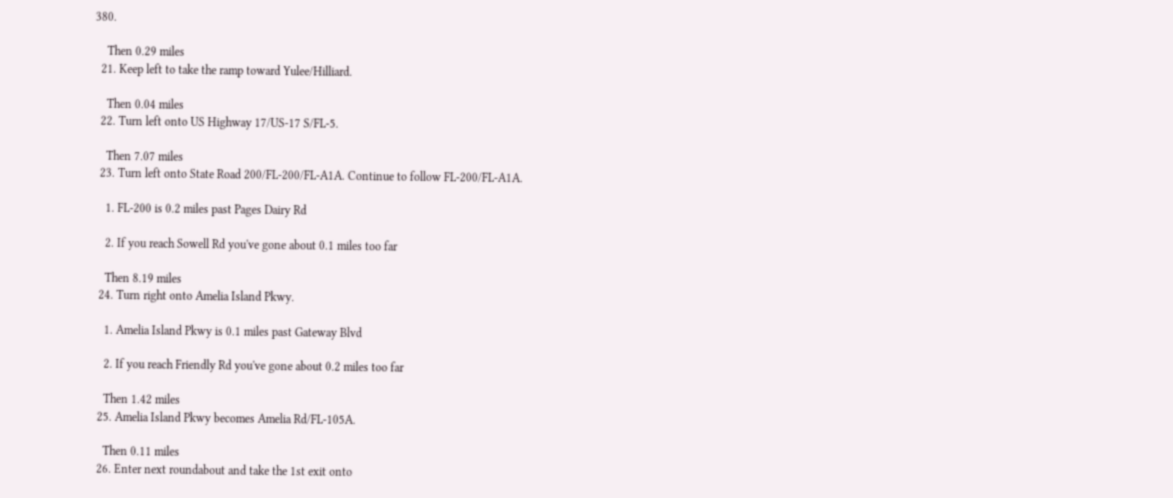380.

    Then 0.29 miles
  21. Keep left to take the ramp toward Yulee/Hilliard.

    Then 0.04 miles
  22. Turn left onto US Highway 17/US-17 S/FL-5.

    Then 7.07 miles
  23. Turn left onto State Road 200/FL-200/FL-A1A. Continue to follow FL-200/FL-A1A.

    1. FL-200 is 0.2 miles past Pages Dairy Rd

    2. If you reach Sowell Rd you've gone about 0.1 miles too far

    Then 8.19 miles
  24. Turn right onto Amelia Island Pkwy.

    1. Amelia Island Pkwy is 0.1 miles past Gateway Blvd

    2. If you reach Friendly Rd you've gone about 0.2 miles too far

    Then 1.42 miles
  25. Amelia Island Pkwy becomes Amelia Rd/FL-105A.

    Then 0.11 miles
  26. Enter next roundabout and take the 1st exit onto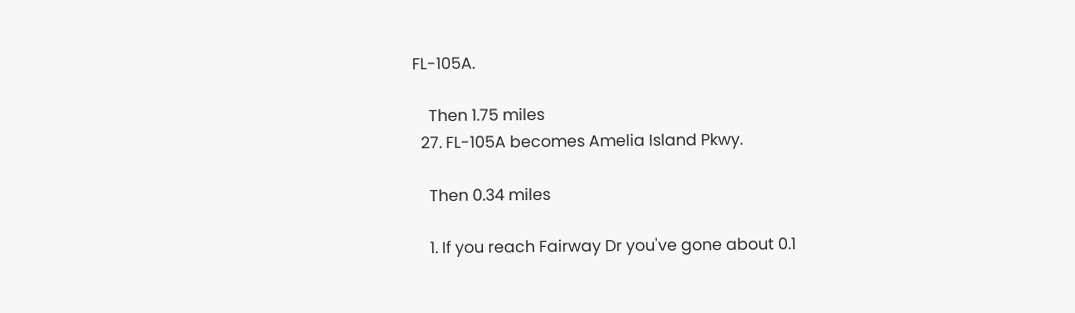FL-105A.

    Then 1.75 miles
  27. FL-105A becomes Amelia Island Pkwy.

    Then 0.34 miles

    1. If you reach Fairway Dr you've gone about 0.1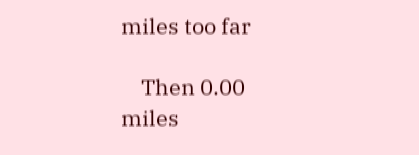miles too far

    Then 0.00 miles